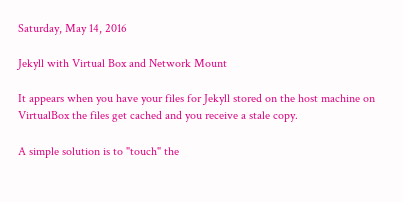Saturday, May 14, 2016

Jekyll with Virtual Box and Network Mount

It appears when you have your files for Jekyll stored on the host machine on VirtualBox the files get cached and you receive a stale copy.

A simple solution is to "touch" the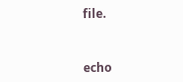file.


echo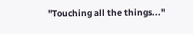"Touching all the things..."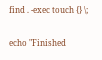find . -exec touch {} \;

echo "Finished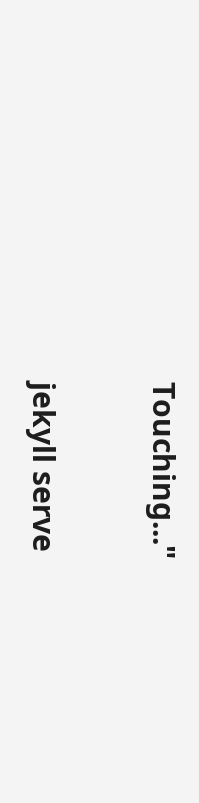Touching..."

jekyll serve